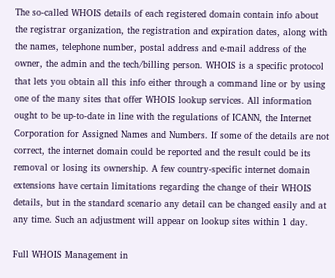The so-called WHOIS details of each registered domain contain info about the registrar organization, the registration and expiration dates, along with the names, telephone number, postal address and e-mail address of the owner, the admin and the tech/billing person. WHOIS is a specific protocol that lets you obtain all this info either through a command line or by using one of the many sites that offer WHOIS lookup services. All information ought to be up-to-date in line with the regulations of ICANN, the Internet Corporation for Assigned Names and Numbers. If some of the details are not correct, the internet domain could be reported and the result could be its removal or losing its ownership. A few country-specific internet domain extensions have certain limitations regarding the change of their WHOIS details, but in the standard scenario any detail can be changed easily and at any time. Such an adjustment will appear on lookup sites within 1 day.

Full WHOIS Management in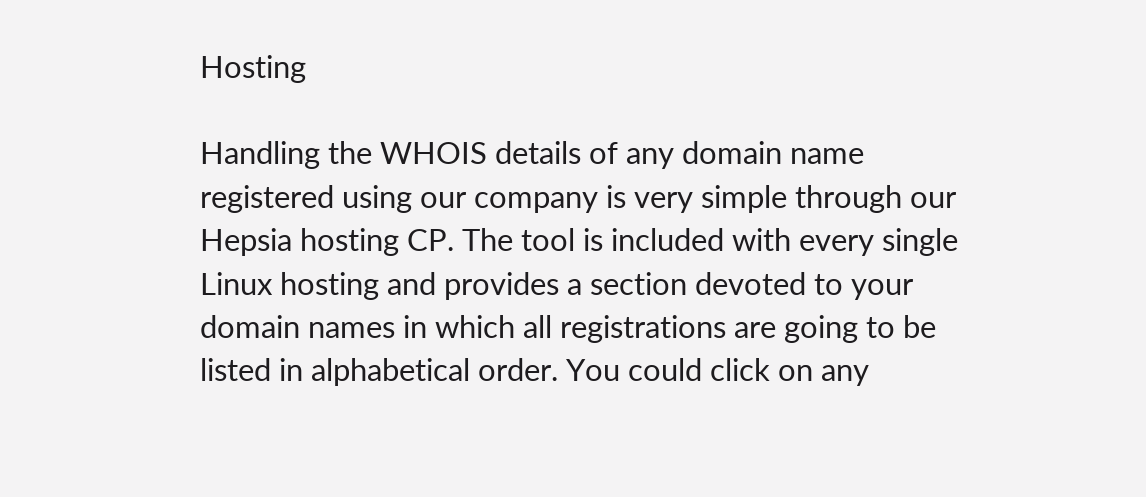Hosting

Handling the WHOIS details of any domain name registered using our company is very simple through our Hepsia hosting CP. The tool is included with every single Linux hosting and provides a section devoted to your domain names in which all registrations are going to be listed in alphabetical order. You could click on any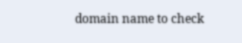domain name to check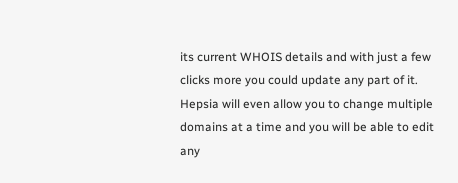its current WHOIS details and with just a few clicks more you could update any part of it. Hepsia will even allow you to change multiple domains at a time and you will be able to edit any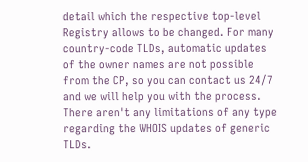detail which the respective top-level Registry allows to be changed. For many country-code TLDs, automatic updates of the owner names are not possible from the CP, so you can contact us 24/7 and we will help you with the process. There aren't any limitations of any type regarding the WHOIS updates of generic TLDs.